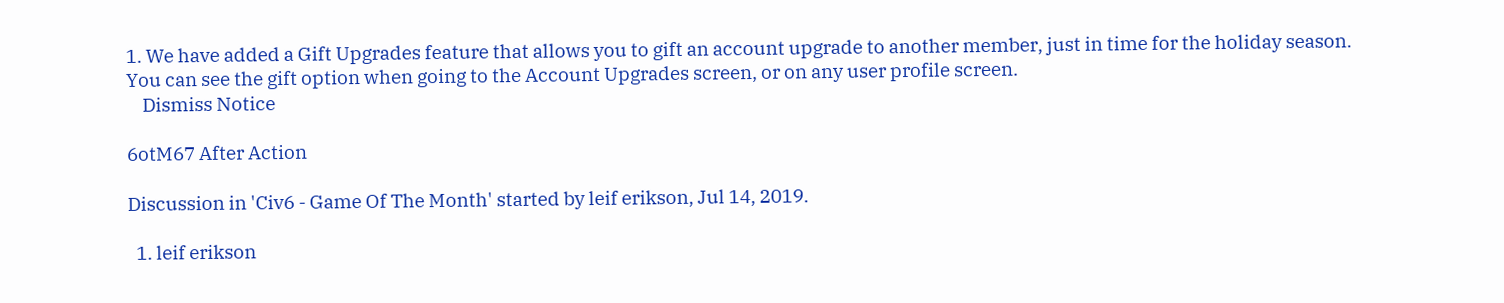1. We have added a Gift Upgrades feature that allows you to gift an account upgrade to another member, just in time for the holiday season. You can see the gift option when going to the Account Upgrades screen, or on any user profile screen.
    Dismiss Notice

6otM67 After Action

Discussion in 'Civ6 - Game Of The Month' started by leif erikson, Jul 14, 2019.

  1. leif erikson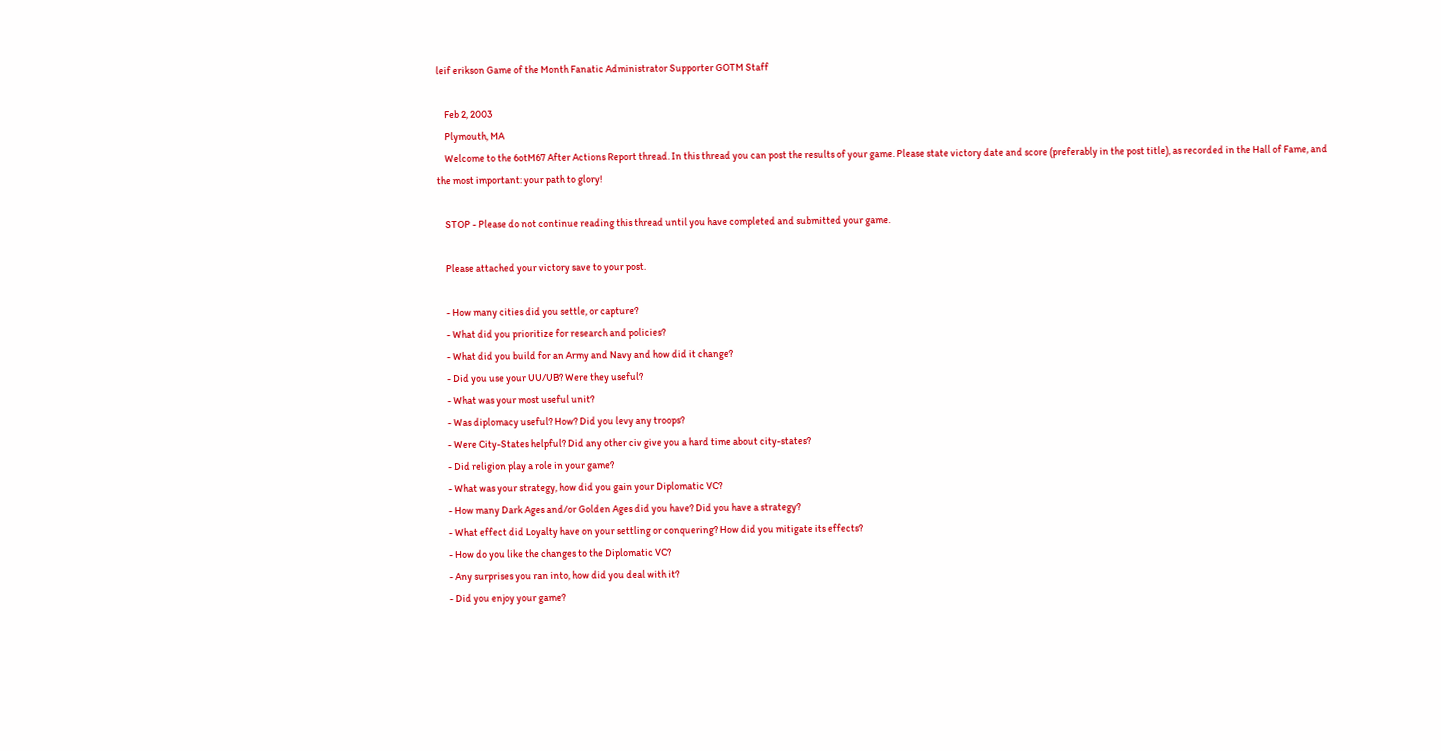leif erikson Game of the Month Fanatic Administrator Supporter GOTM Staff

    Feb 2, 2003
    Plymouth, MA
    Welcome to the 6otM67 After Actions Report thread. In this thread you can post the results of your game. Please state victory date and score (preferably in the post title), as recorded in the Hall of Fame, and the most important: your path to glory!

    STOP - Please do not continue reading this thread until you have completed and submitted your game.

    Please attached your victory save to your post.

    - How many cities did you settle, or capture?
    - What did you prioritize for research and policies?
    - What did you build for an Army and Navy and how did it change?
    - Did you use your UU/UB? Were they useful?
    - What was your most useful unit?
    - Was diplomacy useful? How? Did you levy any troops?
    - Were City-States helpful? Did any other civ give you a hard time about city-states?
    - Did religion play a role in your game?
    - What was your strategy, how did you gain your Diplomatic VC?
    - How many Dark Ages and/or Golden Ages did you have? Did you have a strategy?
    - What effect did Loyalty have on your settling or conquering? How did you mitigate its effects?
    - How do you like the changes to the Diplomatic VC?
    - Any surprises you ran into, how did you deal with it?
    - Did you enjoy your game?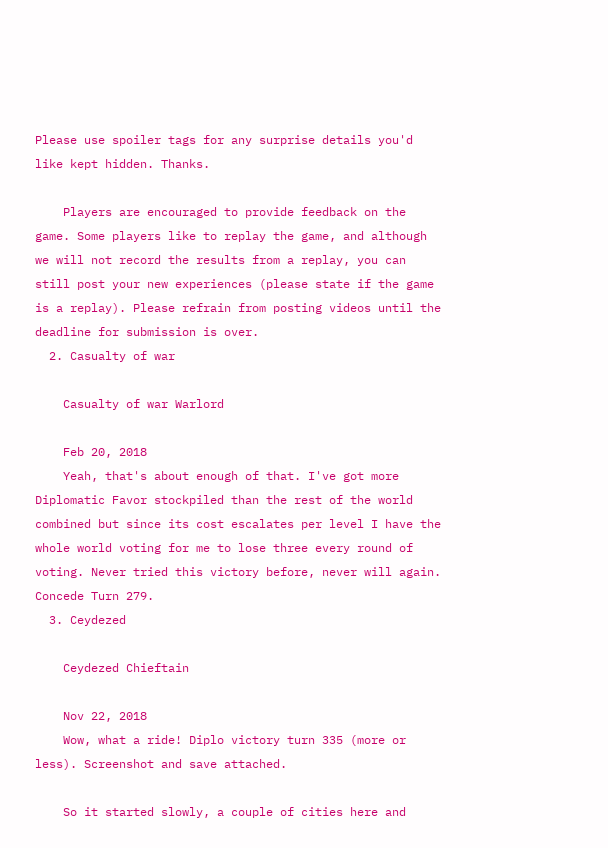Please use spoiler tags for any surprise details you'd like kept hidden. Thanks.

    Players are encouraged to provide feedback on the game. Some players like to replay the game, and although we will not record the results from a replay, you can still post your new experiences (please state if the game is a replay). Please refrain from posting videos until the deadline for submission is over.
  2. Casualty of war

    Casualty of war Warlord

    Feb 20, 2018
    Yeah, that's about enough of that. I've got more Diplomatic Favor stockpiled than the rest of the world combined but since its cost escalates per level I have the whole world voting for me to lose three every round of voting. Never tried this victory before, never will again. Concede Turn 279.
  3. Ceydezed

    Ceydezed Chieftain

    Nov 22, 2018
    Wow, what a ride! Diplo victory turn 335 (more or less). Screenshot and save attached.

    So it started slowly, a couple of cities here and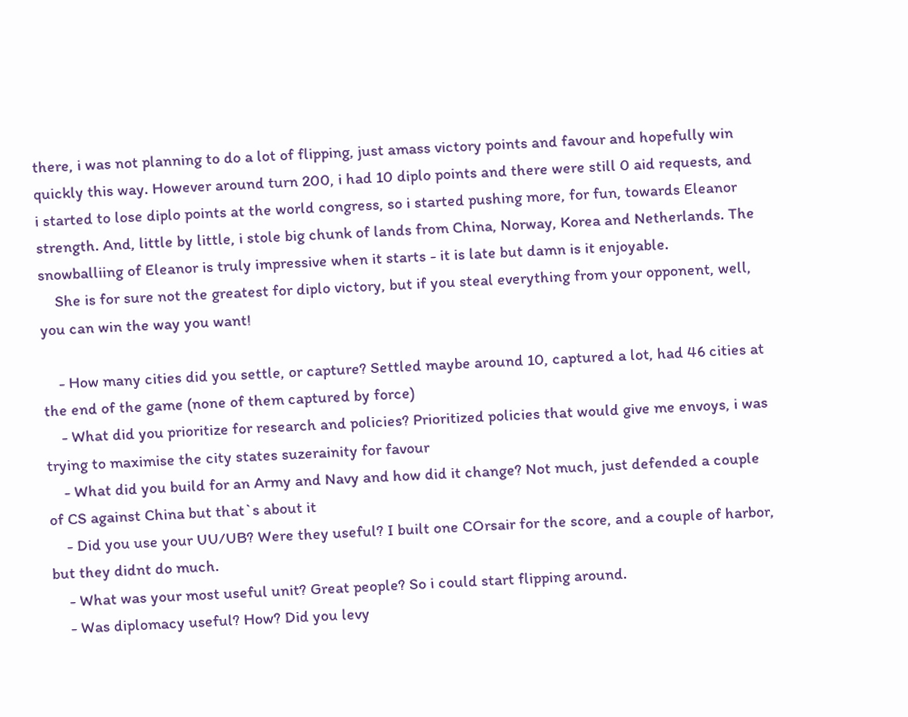there, i was not planning to do a lot of flipping, just amass victory points and favour and hopefully win quickly this way. However around turn 200, i had 10 diplo points and there were still 0 aid requests, and i started to lose diplo points at the world congress, so i started pushing more, for fun, towards Eleanor strength. And, little by little, i stole big chunk of lands from China, Norway, Korea and Netherlands. The snowballiing of Eleanor is truly impressive when it starts - it is late but damn is it enjoyable.
    She is for sure not the greatest for diplo victory, but if you steal everything from your opponent, well, you can win the way you want!

    - How many cities did you settle, or capture? Settled maybe around 10, captured a lot, had 46 cities at the end of the game (none of them captured by force)
    - What did you prioritize for research and policies? Prioritized policies that would give me envoys, i was trying to maximise the city states suzerainity for favour
    - What did you build for an Army and Navy and how did it change? Not much, just defended a couple of CS against China but that`s about it
    - Did you use your UU/UB? Were they useful? I built one COrsair for the score, and a couple of harbor, but they didnt do much.
    - What was your most useful unit? Great people? So i could start flipping around.
    - Was diplomacy useful? How? Did you levy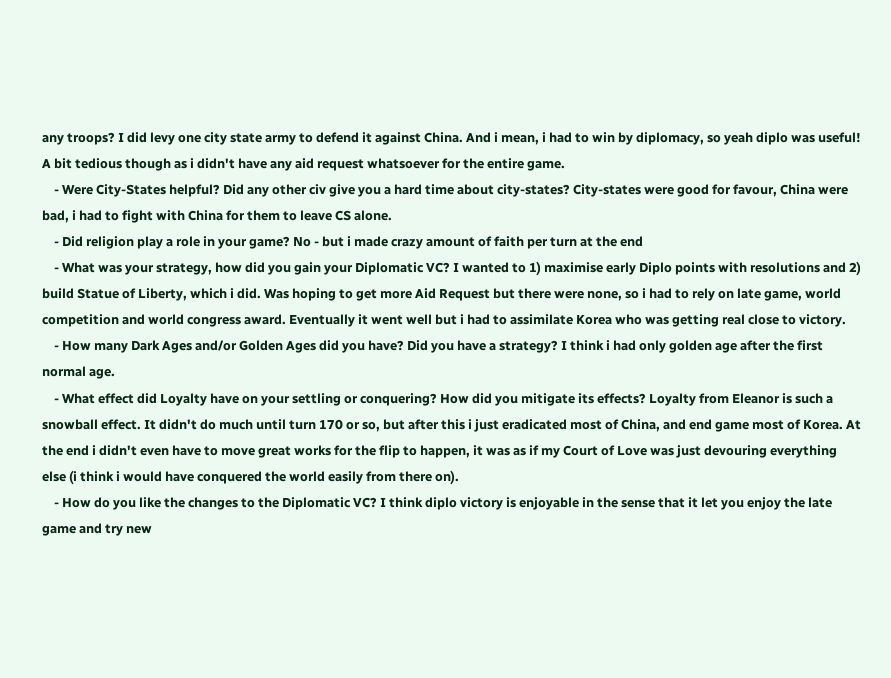any troops? I did levy one city state army to defend it against China. And i mean, i had to win by diplomacy, so yeah diplo was useful! A bit tedious though as i didn't have any aid request whatsoever for the entire game.
    - Were City-States helpful? Did any other civ give you a hard time about city-states? City-states were good for favour, China were bad, i had to fight with China for them to leave CS alone.
    - Did religion play a role in your game? No - but i made crazy amount of faith per turn at the end
    - What was your strategy, how did you gain your Diplomatic VC? I wanted to 1) maximise early Diplo points with resolutions and 2) build Statue of Liberty, which i did. Was hoping to get more Aid Request but there were none, so i had to rely on late game, world competition and world congress award. Eventually it went well but i had to assimilate Korea who was getting real close to victory.
    - How many Dark Ages and/or Golden Ages did you have? Did you have a strategy? I think i had only golden age after the first normal age.
    - What effect did Loyalty have on your settling or conquering? How did you mitigate its effects? Loyalty from Eleanor is such a snowball effect. It didn't do much until turn 170 or so, but after this i just eradicated most of China, and end game most of Korea. At the end i didn't even have to move great works for the flip to happen, it was as if my Court of Love was just devouring everything else (i think i would have conquered the world easily from there on).
    - How do you like the changes to the Diplomatic VC? I think diplo victory is enjoyable in the sense that it let you enjoy the late game and try new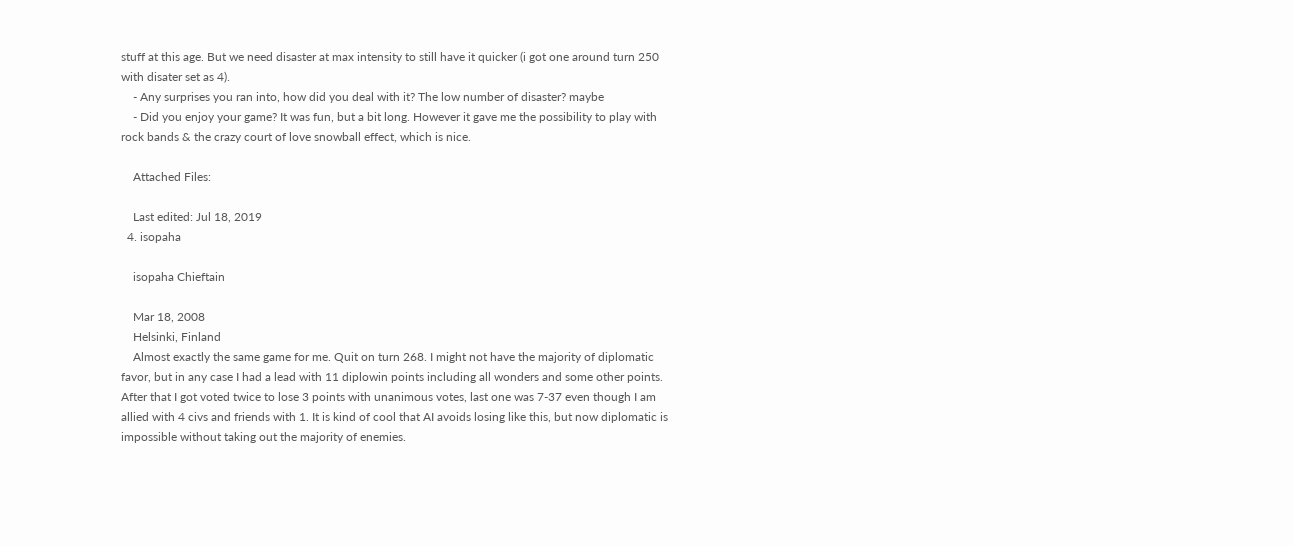stuff at this age. But we need disaster at max intensity to still have it quicker (i got one around turn 250 with disater set as 4).
    - Any surprises you ran into, how did you deal with it? The low number of disaster? maybe
    - Did you enjoy your game? It was fun, but a bit long. However it gave me the possibility to play with rock bands & the crazy court of love snowball effect, which is nice.

    Attached Files:

    Last edited: Jul 18, 2019
  4. isopaha

    isopaha Chieftain

    Mar 18, 2008
    Helsinki, Finland
    Almost exactly the same game for me. Quit on turn 268. I might not have the majority of diplomatic favor, but in any case I had a lead with 11 diplowin points including all wonders and some other points. After that I got voted twice to lose 3 points with unanimous votes, last one was 7-37 even though I am allied with 4 civs and friends with 1. It is kind of cool that AI avoids losing like this, but now diplomatic is impossible without taking out the majority of enemies.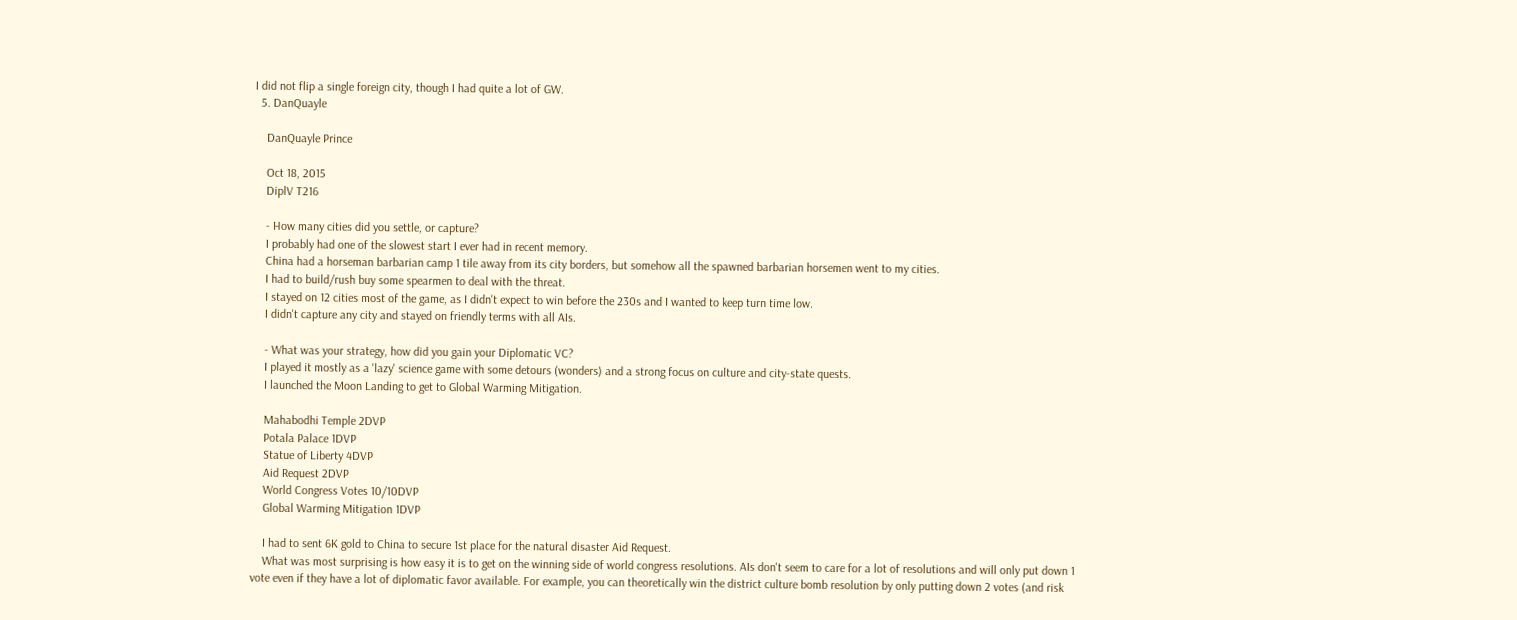I did not flip a single foreign city, though I had quite a lot of GW.
  5. DanQuayle

    DanQuayle Prince

    Oct 18, 2015
    DiplV T216

    - How many cities did you settle, or capture?
    I probably had one of the slowest start I ever had in recent memory.
    China had a horseman barbarian camp 1 tile away from its city borders, but somehow all the spawned barbarian horsemen went to my cities.
    I had to build/rush buy some spearmen to deal with the threat.
    I stayed on 12 cities most of the game, as I didn't expect to win before the 230s and I wanted to keep turn time low.
    I didn't capture any city and stayed on friendly terms with all AIs.

    - What was your strategy, how did you gain your Diplomatic VC?
    I played it mostly as a 'lazy' science game with some detours (wonders) and a strong focus on culture and city-state quests.
    I launched the Moon Landing to get to Global Warming Mitigation.

    Mahabodhi Temple 2DVP
    Potala Palace 1DVP
    Statue of Liberty 4DVP
    Aid Request 2DVP
    World Congress Votes 10/10DVP
    Global Warming Mitigation 1DVP

    I had to sent 6K gold to China to secure 1st place for the natural disaster Aid Request.
    What was most surprising is how easy it is to get on the winning side of world congress resolutions. AIs don't seem to care for a lot of resolutions and will only put down 1 vote even if they have a lot of diplomatic favor available. For example, you can theoretically win the district culture bomb resolution by only putting down 2 votes (and risk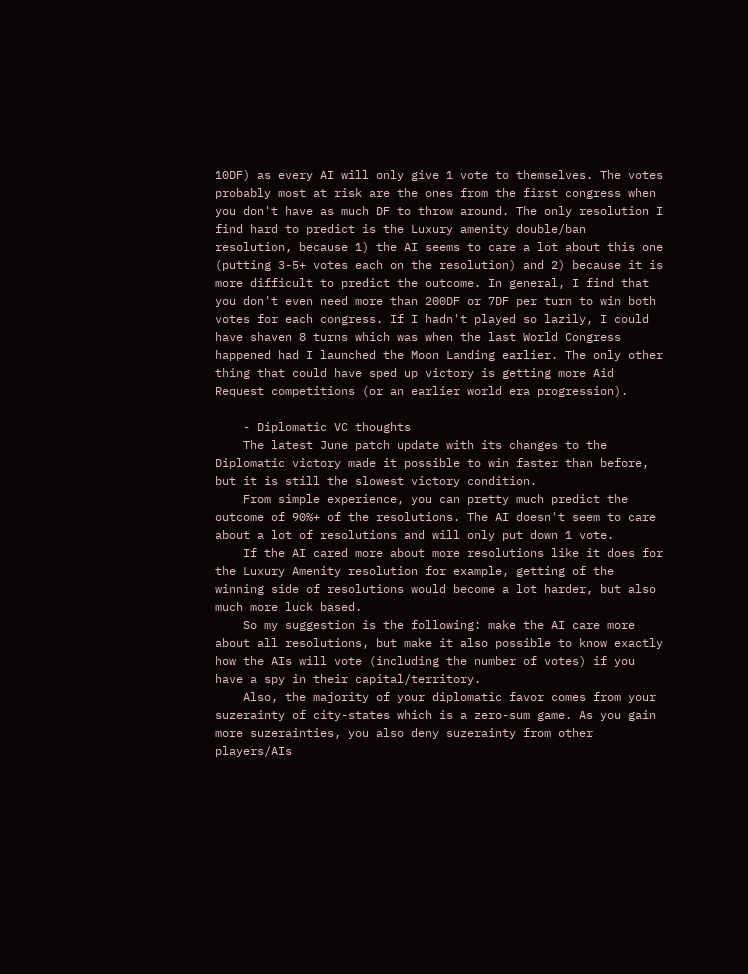10DF) as every AI will only give 1 vote to themselves. The votes probably most at risk are the ones from the first congress when you don't have as much DF to throw around. The only resolution I find hard to predict is the Luxury amenity double/ban resolution, because 1) the AI seems to care a lot about this one (putting 3-5+ votes each on the resolution) and 2) because it is more difficult to predict the outcome. In general, I find that you don't even need more than 200DF or 7DF per turn to win both votes for each congress. If I hadn't played so lazily, I could have shaven 8 turns which was when the last World Congress happened had I launched the Moon Landing earlier. The only other thing that could have sped up victory is getting more Aid Request competitions (or an earlier world era progression).

    - Diplomatic VC thoughts
    The latest June patch update with its changes to the Diplomatic victory made it possible to win faster than before, but it is still the slowest victory condition.
    From simple experience, you can pretty much predict the outcome of 90%+ of the resolutions. The AI doesn't seem to care about a lot of resolutions and will only put down 1 vote.
    If the AI cared more about more resolutions like it does for the Luxury Amenity resolution for example, getting of the winning side of resolutions would become a lot harder, but also much more luck based.
    So my suggestion is the following: make the AI care more about all resolutions, but make it also possible to know exactly how the AIs will vote (including the number of votes) if you have a spy in their capital/territory.
    Also, the majority of your diplomatic favor comes from your suzerainty of city-states which is a zero-sum game. As you gain more suzerainties, you also deny suzerainty from other players/AIs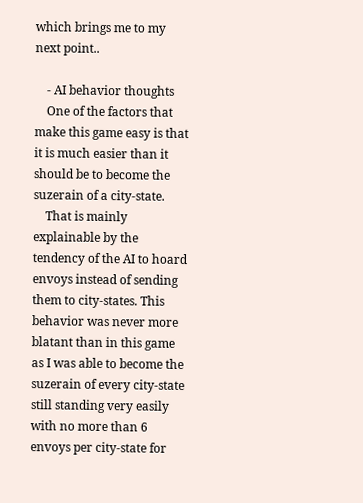which brings me to my next point..

    - AI behavior thoughts
    One of the factors that make this game easy is that it is much easier than it should be to become the suzerain of a city-state.
    That is mainly explainable by the tendency of the AI to hoard envoys instead of sending them to city-states. This behavior was never more blatant than in this game as I was able to become the suzerain of every city-state still standing very easily with no more than 6 envoys per city-state for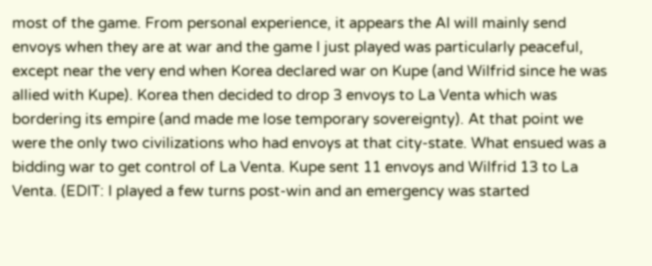most of the game. From personal experience, it appears the AI will mainly send envoys when they are at war and the game I just played was particularly peaceful, except near the very end when Korea declared war on Kupe (and Wilfrid since he was allied with Kupe). Korea then decided to drop 3 envoys to La Venta which was bordering its empire (and made me lose temporary sovereignty). At that point we were the only two civilizations who had envoys at that city-state. What ensued was a bidding war to get control of La Venta. Kupe sent 11 envoys and Wilfrid 13 to La Venta. (EDIT: I played a few turns post-win and an emergency was started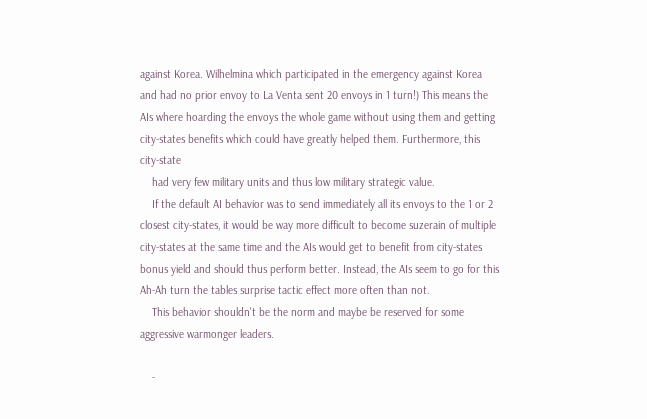against Korea. Wilhelmina which participated in the emergency against Korea and had no prior envoy to La Venta sent 20 envoys in 1 turn!) This means the AIs where hoarding the envoys the whole game without using them and getting city-states benefits which could have greatly helped them. Furthermore, this city-state
    had very few military units and thus low military strategic value.
    If the default AI behavior was to send immediately all its envoys to the 1 or 2 closest city-states, it would be way more difficult to become suzerain of multiple city-states at the same time and the AIs would get to benefit from city-states bonus yield and should thus perform better. Instead, the AIs seem to go for this Ah-Ah turn the tables surprise tactic effect more often than not.
    This behavior shouldn't be the norm and maybe be reserved for some aggressive warmonger leaders.

    -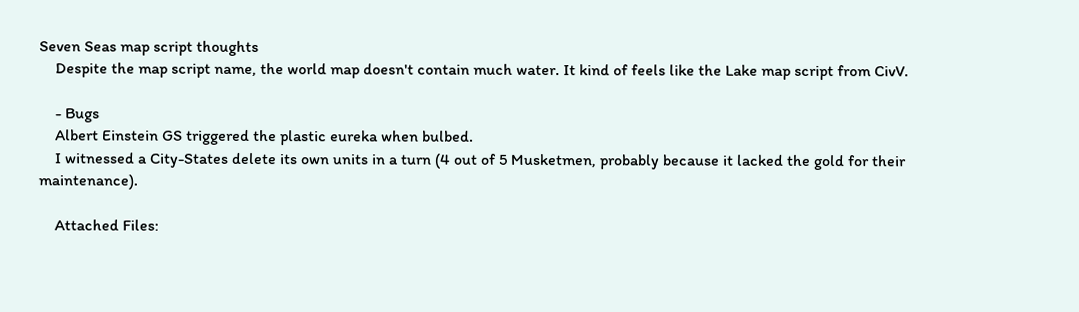Seven Seas map script thoughts
    Despite the map script name, the world map doesn't contain much water. It kind of feels like the Lake map script from CivV.

    - Bugs
    Albert Einstein GS triggered the plastic eureka when bulbed.
    I witnessed a City-States delete its own units in a turn (4 out of 5 Musketmen, probably because it lacked the gold for their maintenance).

    Attached Files: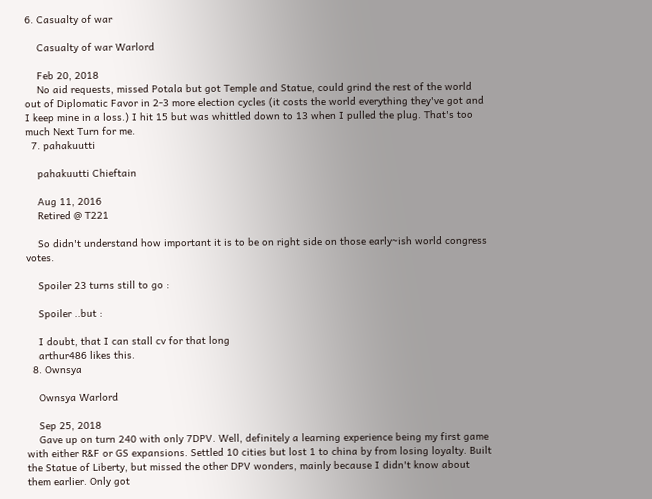6. Casualty of war

    Casualty of war Warlord

    Feb 20, 2018
    No aid requests, missed Potala but got Temple and Statue, could grind the rest of the world out of Diplomatic Favor in 2-3 more election cycles (it costs the world everything they've got and I keep mine in a loss.) I hit 15 but was whittled down to 13 when I pulled the plug. That's too much Next Turn for me.
  7. pahakuutti

    pahakuutti Chieftain

    Aug 11, 2016
    Retired @ T221

    So didn't understand how important it is to be on right side on those early~ish world congress votes.

    Spoiler 23 turns still to go :

    Spoiler ..but :

    I doubt, that I can stall cv for that long
    arthur486 likes this.
  8. Ownsya

    Ownsya Warlord

    Sep 25, 2018
    Gave up on turn 240 with only 7DPV. Well, definitely a learning experience being my first game with either R&F or GS expansions. Settled 10 cities but lost 1 to china by from losing loyalty. Built the Statue of Liberty, but missed the other DPV wonders, mainly because I didn't know about them earlier. Only got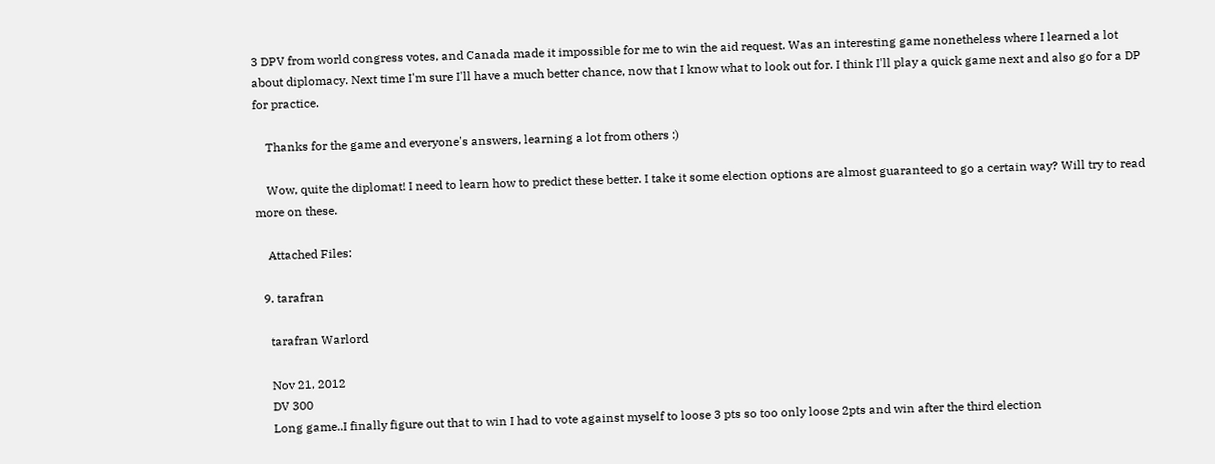3 DPV from world congress votes, and Canada made it impossible for me to win the aid request. Was an interesting game nonetheless where I learned a lot about diplomacy. Next time I'm sure I'll have a much better chance, now that I know what to look out for. I think I'll play a quick game next and also go for a DP for practice.

    Thanks for the game and everyone's answers, learning a lot from others :)

    Wow, quite the diplomat! I need to learn how to predict these better. I take it some election options are almost guaranteed to go a certain way? Will try to read more on these.

    Attached Files:

  9. tarafran

    tarafran Warlord

    Nov 21, 2012
    DV 300
    Long game..I finally figure out that to win I had to vote against myself to loose 3 pts so too only loose 2pts and win after the third election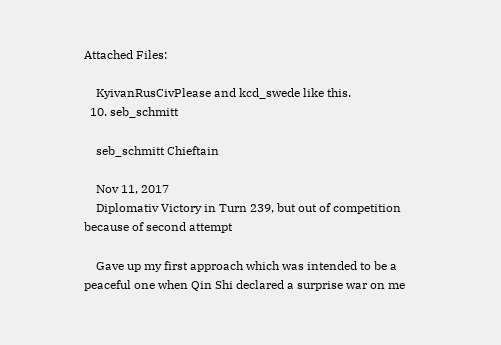Attached Files:

    KyivanRusCivPlease and kcd_swede like this.
  10. seb_schmitt

    seb_schmitt Chieftain

    Nov 11, 2017
    Diplomativ Victory in Turn 239, but out of competition because of second attempt

    Gave up my first approach which was intended to be a peaceful one when Qin Shi declared a surprise war on me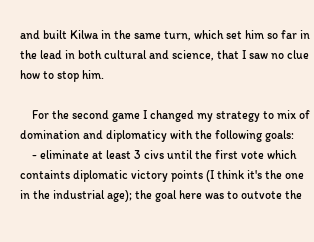and built Kilwa in the same turn, which set him so far in the lead in both cultural and science, that I saw no clue how to stop him.

    For the second game I changed my strategy to mix of domination and diplomaticy with the following goals:
    - eliminate at least 3 civs until the first vote which containts diplomatic victory points (I think it's the one in the industrial age); the goal here was to outvote the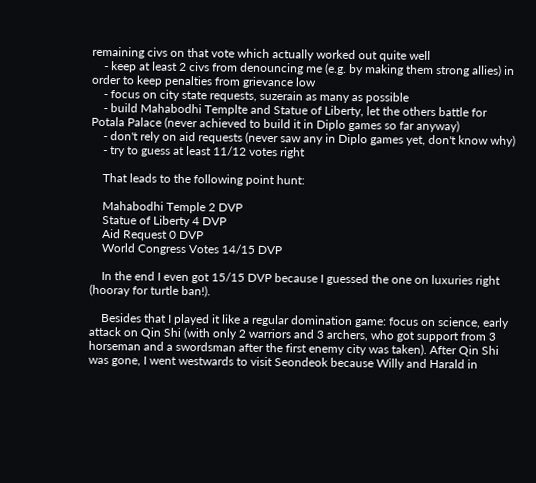remaining civs on that vote which actually worked out quite well
    - keep at least 2 civs from denouncing me (e.g. by making them strong allies) in order to keep penalties from grievance low
    - focus on city state requests, suzerain as many as possible
    - build Mahabodhi Templte and Statue of Liberty, let the others battle for Potala Palace (never achieved to build it in Diplo games so far anyway)
    - don't rely on aid requests (never saw any in Diplo games yet, don't know why)
    - try to guess at least 11/12 votes right

    That leads to the following point hunt:

    Mahabodhi Temple 2 DVP
    Statue of Liberty 4 DVP
    Aid Request 0 DVP
    World Congress Votes 14/15 DVP

    In the end I even got 15/15 DVP because I guessed the one on luxuries right (hooray for turtle ban!).

    Besides that I played it like a regular domination game: focus on science, early attack on Qin Shi (with only 2 warriors and 3 archers, who got support from 3 horseman and a swordsman after the first enemy city was taken). After Qin Shi was gone, I went westwards to visit Seondeok because Willy and Harald in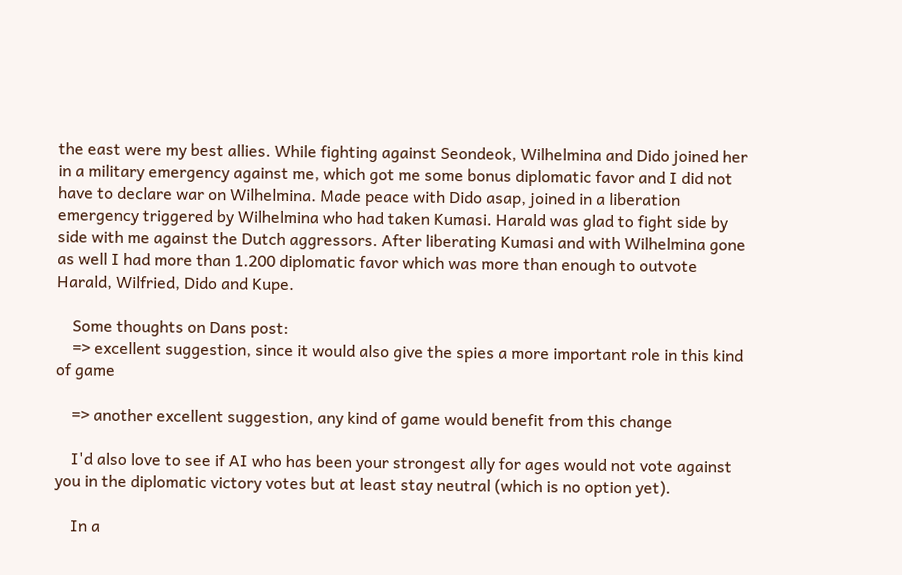the east were my best allies. While fighting against Seondeok, Wilhelmina and Dido joined her in a military emergency against me, which got me some bonus diplomatic favor and I did not have to declare war on Wilhelmina. Made peace with Dido asap, joined in a liberation emergency triggered by Wilhelmina who had taken Kumasi. Harald was glad to fight side by side with me against the Dutch aggressors. After liberating Kumasi and with Wilhelmina gone as well I had more than 1.200 diplomatic favor which was more than enough to outvote Harald, Wilfried, Dido and Kupe.

    Some thoughts on Dans post:
    => excellent suggestion, since it would also give the spies a more important role in this kind of game

    => another excellent suggestion, any kind of game would benefit from this change

    I'd also love to see if AI who has been your strongest ally for ages would not vote against you in the diplomatic victory votes but at least stay neutral (which is no option yet).

    In a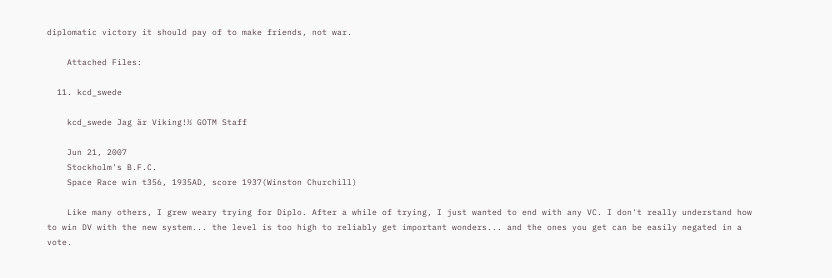diplomatic victory it should pay of to make friends, not war.

    Attached Files:

  11. kcd_swede

    kcd_swede Jag är Viking!½ GOTM Staff

    Jun 21, 2007
    Stockholm's B.F.C.
    Space Race win t356, 1935AD, score 1937(Winston Churchill)

    Like many others, I grew weary trying for Diplo. After a while of trying, I just wanted to end with any VC. I don't really understand how to win DV with the new system... the level is too high to reliably get important wonders... and the ones you get can be easily negated in a vote.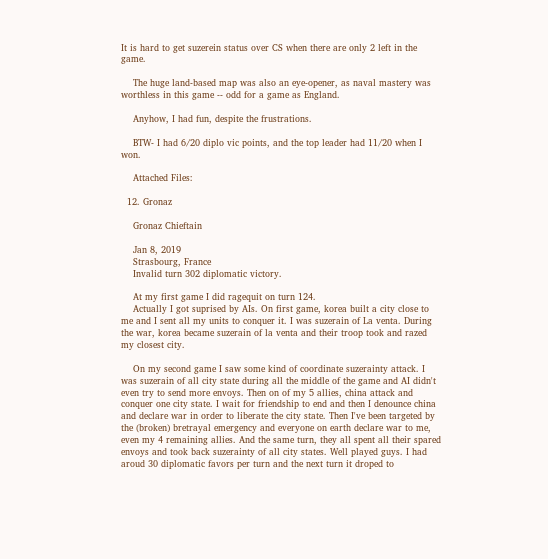It is hard to get suzerein status over CS when there are only 2 left in the game.

    The huge land-based map was also an eye-opener, as naval mastery was worthless in this game -- odd for a game as England.

    Anyhow, I had fun, despite the frustrations.

    BTW- I had 6/20 diplo vic points, and the top leader had 11/20 when I won.

    Attached Files:

  12. Gronaz

    Gronaz Chieftain

    Jan 8, 2019
    Strasbourg, France
    Invalid turn 302 diplomatic victory.

    At my first game I did ragequit on turn 124.
    Actually I got suprised by AIs. On first game, korea built a city close to me and I sent all my units to conquer it. I was suzerain of La venta. During the war, korea became suzerain of la venta and their troop took and razed my closest city.

    On my second game I saw some kind of coordinate suzerainty attack. I was suzerain of all city state during all the middle of the game and AI didn't even try to send more envoys. Then on of my 5 allies, china attack and conquer one city state. I wait for friendship to end and then I denounce china and declare war in order to liberate the city state. Then I've been targeted by the (broken) bretrayal emergency and everyone on earth declare war to me, even my 4 remaining allies. And the same turn, they all spent all their spared envoys and took back suzerainty of all city states. Well played guys. I had aroud 30 diplomatic favors per turn and the next turn it droped to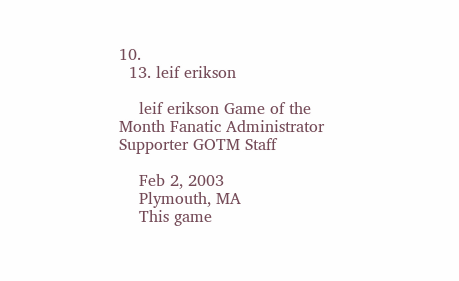10.
  13. leif erikson

    leif erikson Game of the Month Fanatic Administrator Supporter GOTM Staff

    Feb 2, 2003
    Plymouth, MA
    This game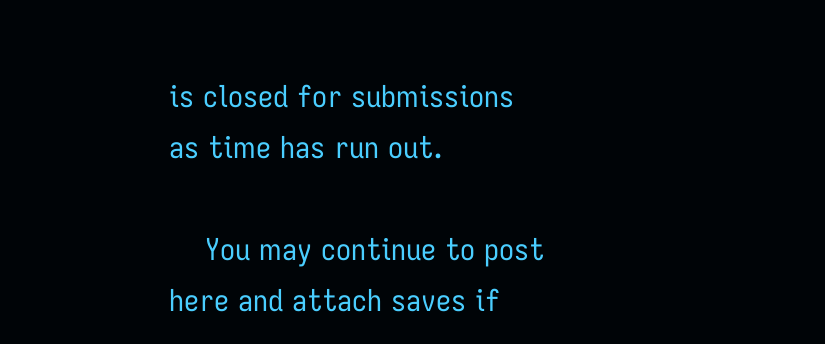is closed for submissions as time has run out.

    You may continue to post here and attach saves if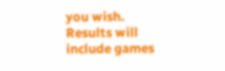you wish. Results will include games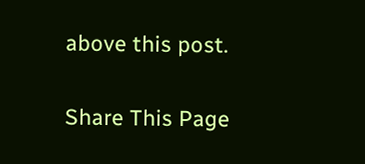above this post.

Share This Page